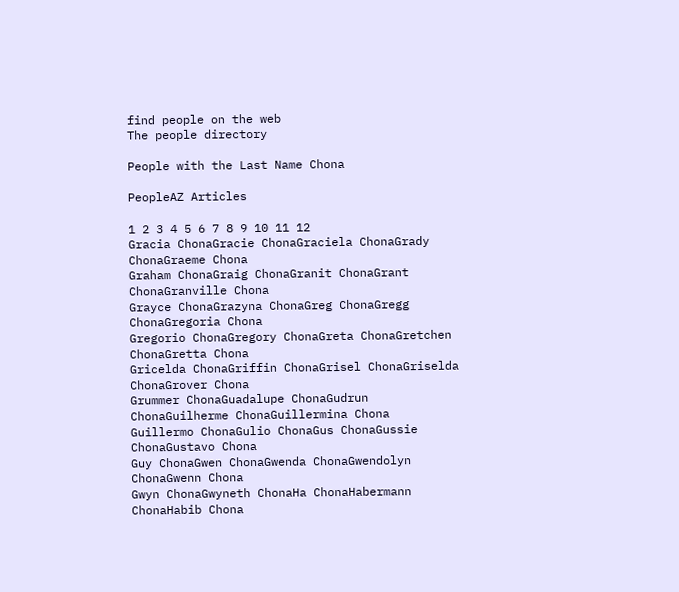find people on the web
The people directory

People with the Last Name Chona

PeopleAZ Articles

1 2 3 4 5 6 7 8 9 10 11 12
Gracia ChonaGracie ChonaGraciela ChonaGrady ChonaGraeme Chona
Graham ChonaGraig ChonaGranit ChonaGrant ChonaGranville Chona
Grayce ChonaGrazyna ChonaGreg ChonaGregg ChonaGregoria Chona
Gregorio ChonaGregory ChonaGreta ChonaGretchen ChonaGretta Chona
Gricelda ChonaGriffin ChonaGrisel ChonaGriselda ChonaGrover Chona
Grummer ChonaGuadalupe ChonaGudrun ChonaGuilherme ChonaGuillermina Chona
Guillermo ChonaGulio ChonaGus ChonaGussie ChonaGustavo Chona
Guy ChonaGwen ChonaGwenda ChonaGwendolyn ChonaGwenn Chona
Gwyn ChonaGwyneth ChonaHa ChonaHabermann ChonaHabib Chona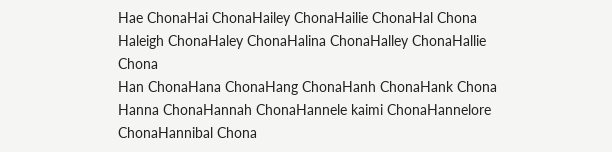Hae ChonaHai ChonaHailey ChonaHailie ChonaHal Chona
Haleigh ChonaHaley ChonaHalina ChonaHalley ChonaHallie Chona
Han ChonaHana ChonaHang ChonaHanh ChonaHank Chona
Hanna ChonaHannah ChonaHannele kaimi ChonaHannelore ChonaHannibal Chona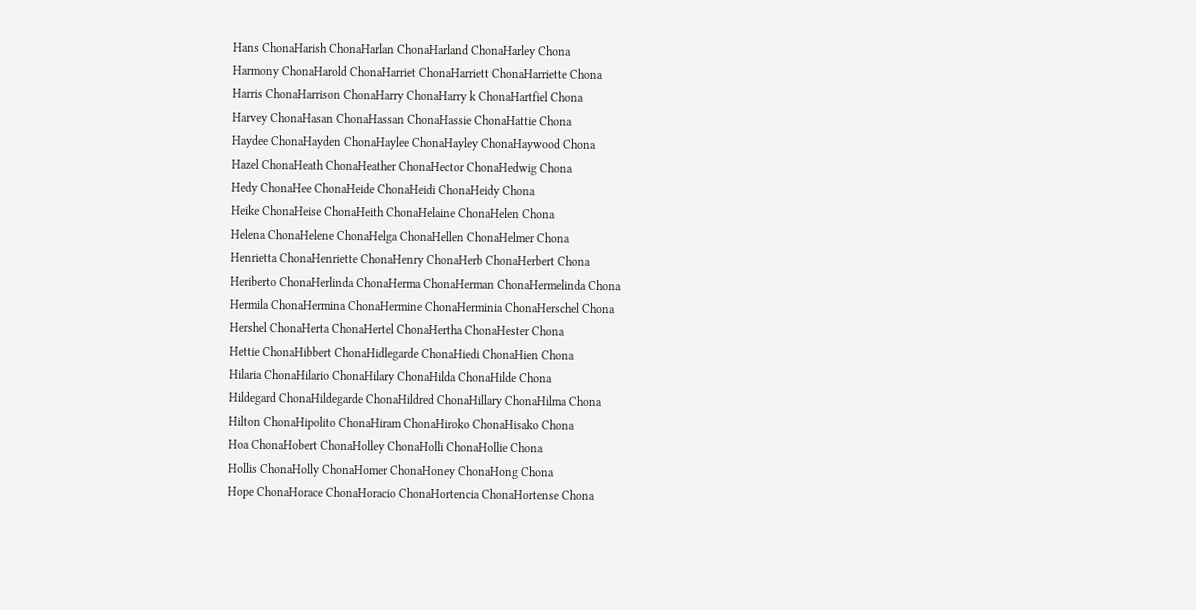Hans ChonaHarish ChonaHarlan ChonaHarland ChonaHarley Chona
Harmony ChonaHarold ChonaHarriet ChonaHarriett ChonaHarriette Chona
Harris ChonaHarrison ChonaHarry ChonaHarry k ChonaHartfiel Chona
Harvey ChonaHasan ChonaHassan ChonaHassie ChonaHattie Chona
Haydee ChonaHayden ChonaHaylee ChonaHayley ChonaHaywood Chona
Hazel ChonaHeath ChonaHeather ChonaHector ChonaHedwig Chona
Hedy ChonaHee ChonaHeide ChonaHeidi ChonaHeidy Chona
Heike ChonaHeise ChonaHeith ChonaHelaine ChonaHelen Chona
Helena ChonaHelene ChonaHelga ChonaHellen ChonaHelmer Chona
Henrietta ChonaHenriette ChonaHenry ChonaHerb ChonaHerbert Chona
Heriberto ChonaHerlinda ChonaHerma ChonaHerman ChonaHermelinda Chona
Hermila ChonaHermina ChonaHermine ChonaHerminia ChonaHerschel Chona
Hershel ChonaHerta ChonaHertel ChonaHertha ChonaHester Chona
Hettie ChonaHibbert ChonaHidlegarde ChonaHiedi ChonaHien Chona
Hilaria ChonaHilario ChonaHilary ChonaHilda ChonaHilde Chona
Hildegard ChonaHildegarde ChonaHildred ChonaHillary ChonaHilma Chona
Hilton ChonaHipolito ChonaHiram ChonaHiroko ChonaHisako Chona
Hoa ChonaHobert ChonaHolley ChonaHolli ChonaHollie Chona
Hollis ChonaHolly ChonaHomer ChonaHoney ChonaHong Chona
Hope ChonaHorace ChonaHoracio ChonaHortencia ChonaHortense Chona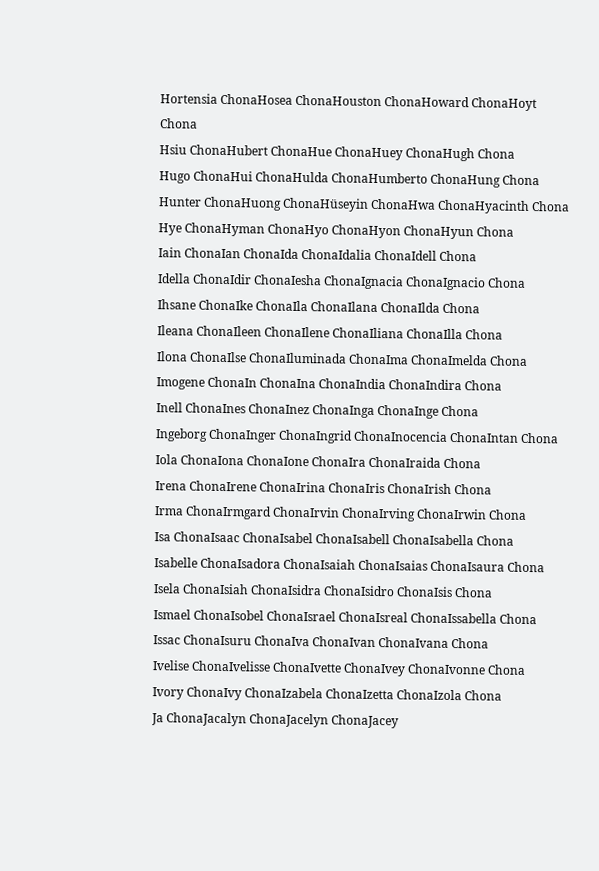Hortensia ChonaHosea ChonaHouston ChonaHoward ChonaHoyt Chona
Hsiu ChonaHubert ChonaHue ChonaHuey ChonaHugh Chona
Hugo ChonaHui ChonaHulda ChonaHumberto ChonaHung Chona
Hunter ChonaHuong ChonaHüseyin ChonaHwa ChonaHyacinth Chona
Hye ChonaHyman ChonaHyo ChonaHyon ChonaHyun Chona
Iain ChonaIan ChonaIda ChonaIdalia ChonaIdell Chona
Idella ChonaIdir ChonaIesha ChonaIgnacia ChonaIgnacio Chona
Ihsane ChonaIke ChonaIla ChonaIlana ChonaIlda Chona
Ileana ChonaIleen ChonaIlene ChonaIliana ChonaIlla Chona
Ilona ChonaIlse ChonaIluminada ChonaIma ChonaImelda Chona
Imogene ChonaIn ChonaIna ChonaIndia ChonaIndira Chona
Inell ChonaInes ChonaInez ChonaInga ChonaInge Chona
Ingeborg ChonaInger ChonaIngrid ChonaInocencia ChonaIntan Chona
Iola ChonaIona ChonaIone ChonaIra ChonaIraida Chona
Irena ChonaIrene ChonaIrina ChonaIris ChonaIrish Chona
Irma ChonaIrmgard ChonaIrvin ChonaIrving ChonaIrwin Chona
Isa ChonaIsaac ChonaIsabel ChonaIsabell ChonaIsabella Chona
Isabelle ChonaIsadora ChonaIsaiah ChonaIsaias ChonaIsaura Chona
Isela ChonaIsiah ChonaIsidra ChonaIsidro ChonaIsis Chona
Ismael ChonaIsobel ChonaIsrael ChonaIsreal ChonaIssabella Chona
Issac ChonaIsuru ChonaIva ChonaIvan ChonaIvana Chona
Ivelise ChonaIvelisse ChonaIvette ChonaIvey ChonaIvonne Chona
Ivory ChonaIvy ChonaIzabela ChonaIzetta ChonaIzola Chona
Ja ChonaJacalyn ChonaJacelyn ChonaJacey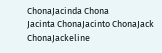ChonaJacinda Chona
Jacinta ChonaJacinto ChonaJack ChonaJackeline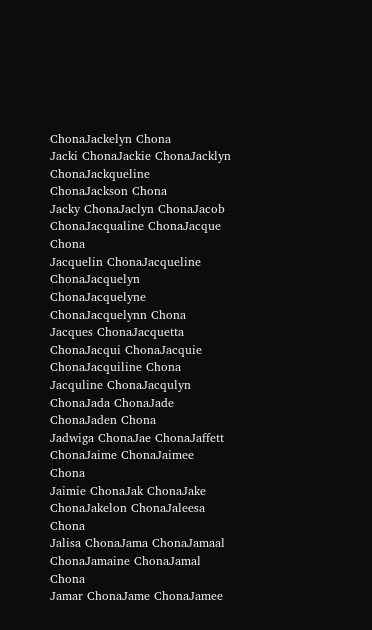ChonaJackelyn Chona
Jacki ChonaJackie ChonaJacklyn ChonaJackqueline ChonaJackson Chona
Jacky ChonaJaclyn ChonaJacob ChonaJacqualine ChonaJacque Chona
Jacquelin ChonaJacqueline ChonaJacquelyn ChonaJacquelyne ChonaJacquelynn Chona
Jacques ChonaJacquetta ChonaJacqui ChonaJacquie ChonaJacquiline Chona
Jacquline ChonaJacqulyn ChonaJada ChonaJade ChonaJaden Chona
Jadwiga ChonaJae ChonaJaffett ChonaJaime ChonaJaimee Chona
Jaimie ChonaJak ChonaJake ChonaJakelon ChonaJaleesa Chona
Jalisa ChonaJama ChonaJamaal ChonaJamaine ChonaJamal Chona
Jamar ChonaJame ChonaJamee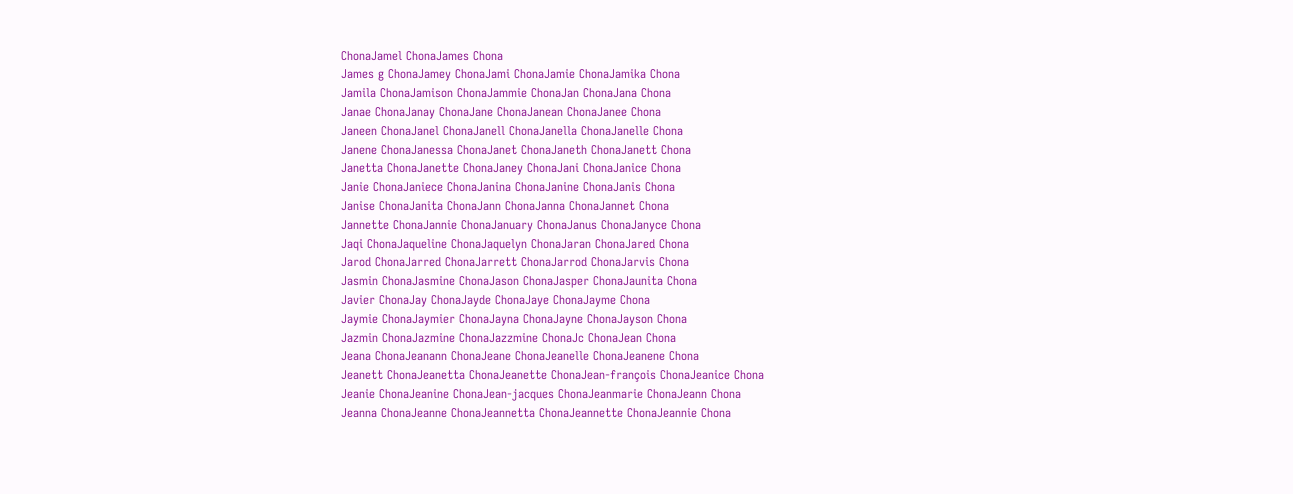ChonaJamel ChonaJames Chona
James g ChonaJamey ChonaJami ChonaJamie ChonaJamika Chona
Jamila ChonaJamison ChonaJammie ChonaJan ChonaJana Chona
Janae ChonaJanay ChonaJane ChonaJanean ChonaJanee Chona
Janeen ChonaJanel ChonaJanell ChonaJanella ChonaJanelle Chona
Janene ChonaJanessa ChonaJanet ChonaJaneth ChonaJanett Chona
Janetta ChonaJanette ChonaJaney ChonaJani ChonaJanice Chona
Janie ChonaJaniece ChonaJanina ChonaJanine ChonaJanis Chona
Janise ChonaJanita ChonaJann ChonaJanna ChonaJannet Chona
Jannette ChonaJannie ChonaJanuary ChonaJanus ChonaJanyce Chona
Jaqi ChonaJaqueline ChonaJaquelyn ChonaJaran ChonaJared Chona
Jarod ChonaJarred ChonaJarrett ChonaJarrod ChonaJarvis Chona
Jasmin ChonaJasmine ChonaJason ChonaJasper ChonaJaunita Chona
Javier ChonaJay ChonaJayde ChonaJaye ChonaJayme Chona
Jaymie ChonaJaymier ChonaJayna ChonaJayne ChonaJayson Chona
Jazmin ChonaJazmine ChonaJazzmine ChonaJc ChonaJean Chona
Jeana ChonaJeanann ChonaJeane ChonaJeanelle ChonaJeanene Chona
Jeanett ChonaJeanetta ChonaJeanette ChonaJean-françois ChonaJeanice Chona
Jeanie ChonaJeanine ChonaJean-jacques ChonaJeanmarie ChonaJeann Chona
Jeanna ChonaJeanne ChonaJeannetta ChonaJeannette ChonaJeannie Chona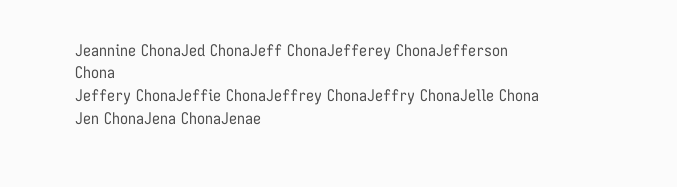Jeannine ChonaJed ChonaJeff ChonaJefferey ChonaJefferson Chona
Jeffery ChonaJeffie ChonaJeffrey ChonaJeffry ChonaJelle Chona
Jen ChonaJena ChonaJenae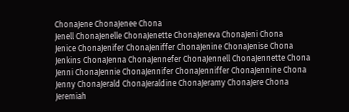ChonaJene ChonaJenee Chona
Jenell ChonaJenelle ChonaJenette ChonaJeneva ChonaJeni Chona
Jenice ChonaJenifer ChonaJeniffer ChonaJenine ChonaJenise Chona
Jenkins ChonaJenna ChonaJennefer ChonaJennell ChonaJennette Chona
Jenni ChonaJennie ChonaJennifer ChonaJenniffer ChonaJennine Chona
Jenny ChonaJerald ChonaJeraldine ChonaJeramy ChonaJere Chona
Jeremiah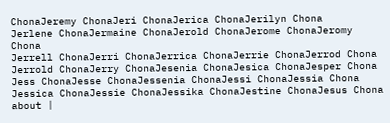ChonaJeremy ChonaJeri ChonaJerica ChonaJerilyn Chona
Jerlene ChonaJermaine ChonaJerold ChonaJerome ChonaJeromy Chona
Jerrell ChonaJerri ChonaJerrica ChonaJerrie ChonaJerrod Chona
Jerrold ChonaJerry ChonaJesenia ChonaJesica ChonaJesper Chona
Jess ChonaJesse ChonaJessenia ChonaJessi ChonaJessia Chona
Jessica ChonaJessie ChonaJessika ChonaJestine ChonaJesus Chona
about |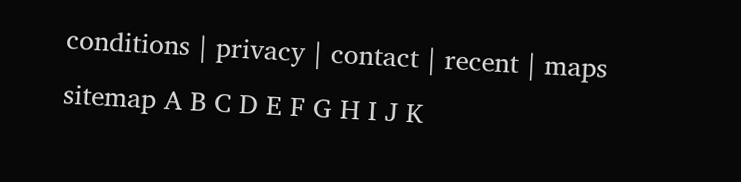conditions | privacy | contact | recent | maps
sitemap A B C D E F G H I J K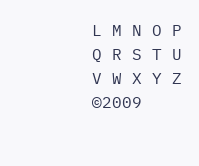L M N O P Q R S T U V W X Y Z ©2009